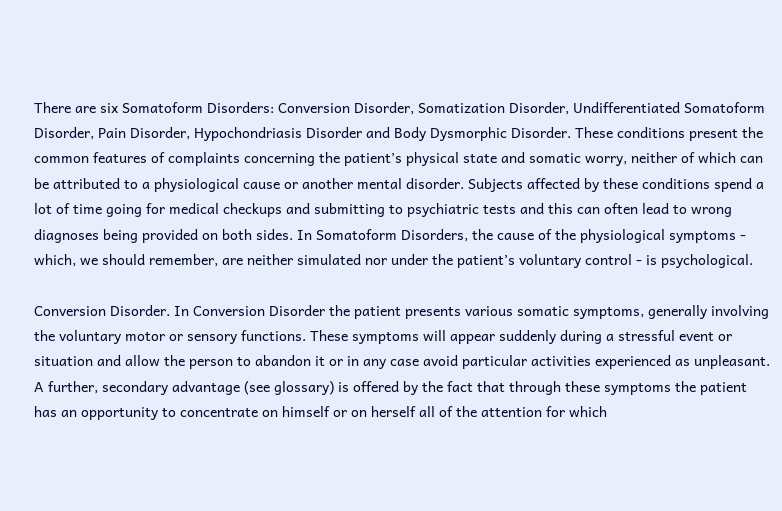There are six Somatoform Disorders: Conversion Disorder, Somatization Disorder, Undifferentiated Somatoform Disorder, Pain Disorder, Hypochondriasis Disorder and Body Dysmorphic Disorder. These conditions present the common features of complaints concerning the patient’s physical state and somatic worry, neither of which can be attributed to a physiological cause or another mental disorder. Subjects affected by these conditions spend a lot of time going for medical checkups and submitting to psychiatric tests and this can often lead to wrong diagnoses being provided on both sides. In Somatoform Disorders, the cause of the physiological symptoms - which, we should remember, are neither simulated nor under the patient’s voluntary control - is psychological.

Conversion Disorder. In Conversion Disorder the patient presents various somatic symptoms, generally involving the voluntary motor or sensory functions. These symptoms will appear suddenly during a stressful event or situation and allow the person to abandon it or in any case avoid particular activities experienced as unpleasant. A further, secondary advantage (see glossary) is offered by the fact that through these symptoms the patient has an opportunity to concentrate on himself or on herself all of the attention for which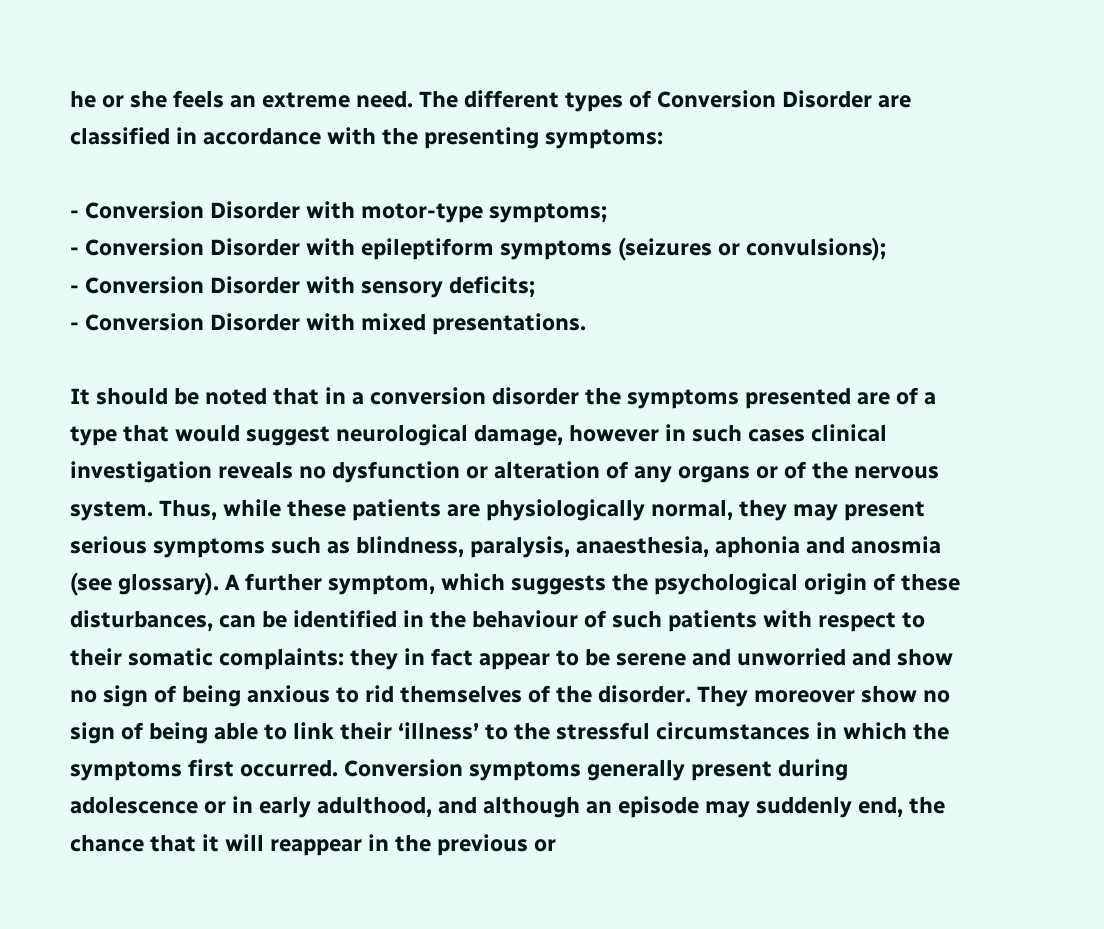he or she feels an extreme need. The different types of Conversion Disorder are classified in accordance with the presenting symptoms:

- Conversion Disorder with motor-type symptoms;
- Conversion Disorder with epileptiform symptoms (seizures or convulsions);
- Conversion Disorder with sensory deficits;
- Conversion Disorder with mixed presentations.

It should be noted that in a conversion disorder the symptoms presented are of a type that would suggest neurological damage, however in such cases clinical investigation reveals no dysfunction or alteration of any organs or of the nervous system. Thus, while these patients are physiologically normal, they may present serious symptoms such as blindness, paralysis, anaesthesia, aphonia and anosmia (see glossary). A further symptom, which suggests the psychological origin of these disturbances, can be identified in the behaviour of such patients with respect to their somatic complaints: they in fact appear to be serene and unworried and show no sign of being anxious to rid themselves of the disorder. They moreover show no sign of being able to link their ‘illness’ to the stressful circumstances in which the symptoms first occurred. Conversion symptoms generally present during adolescence or in early adulthood, and although an episode may suddenly end, the chance that it will reappear in the previous or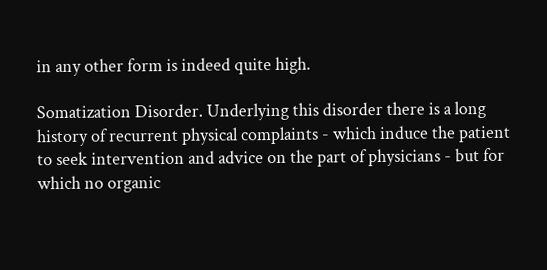in any other form is indeed quite high.

Somatization Disorder. Underlying this disorder there is a long history of recurrent physical complaints - which induce the patient to seek intervention and advice on the part of physicians - but for which no organic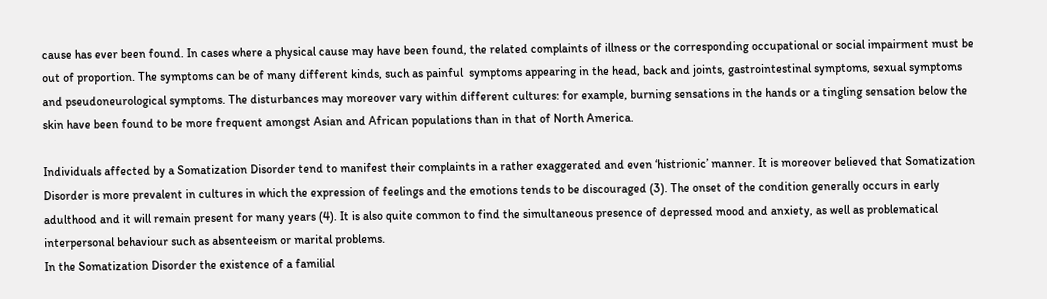cause has ever been found. In cases where a physical cause may have been found, the related complaints of illness or the corresponding occupational or social impairment must be out of proportion. The symptoms can be of many different kinds, such as painful  symptoms appearing in the head, back and joints, gastrointestinal symptoms, sexual symptoms and pseudoneurological symptoms. The disturbances may moreover vary within different cultures: for example, burning sensations in the hands or a tingling sensation below the skin have been found to be more frequent amongst Asian and African populations than in that of North America.

Individuals affected by a Somatization Disorder tend to manifest their complaints in a rather exaggerated and even ‘histrionic’ manner. It is moreover believed that Somatization Disorder is more prevalent in cultures in which the expression of feelings and the emotions tends to be discouraged (3). The onset of the condition generally occurs in early adulthood and it will remain present for many years (4). It is also quite common to find the simultaneous presence of depressed mood and anxiety, as well as problematical interpersonal behaviour such as absenteeism or marital problems.
In the Somatization Disorder the existence of a familial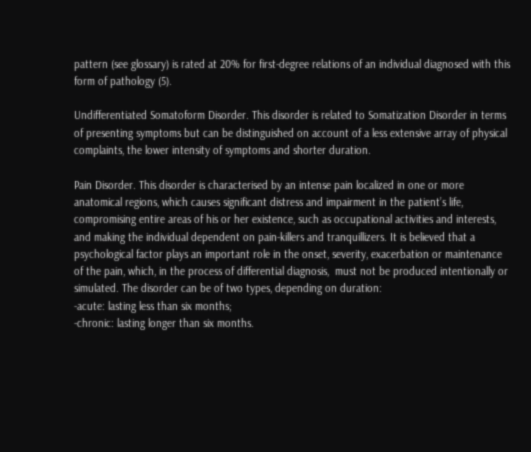pattern (see glossary) is rated at 20% for first-degree relations of an individual diagnosed with this form of pathology (5).

Undifferentiated Somatoform Disorder. This disorder is related to Somatization Disorder in terms of presenting symptoms but can be distinguished on account of a less extensive array of physical complaints, the lower intensity of symptoms and shorter duration.

Pain Disorder. This disorder is characterised by an intense pain localized in one or more anatomical regions, which causes significant distress and impairment in the patient’s life, compromising entire areas of his or her existence, such as occupational activities and interests, and making the individual dependent on pain-killers and tranquillizers. It is believed that a psychological factor plays an important role in the onset, severity, exacerbation or maintenance of the pain, which, in the process of differential diagnosis,  must not be produced intentionally or simulated. The disorder can be of two types, depending on duration:
-acute: lasting less than six months;
-chronic: lasting longer than six months.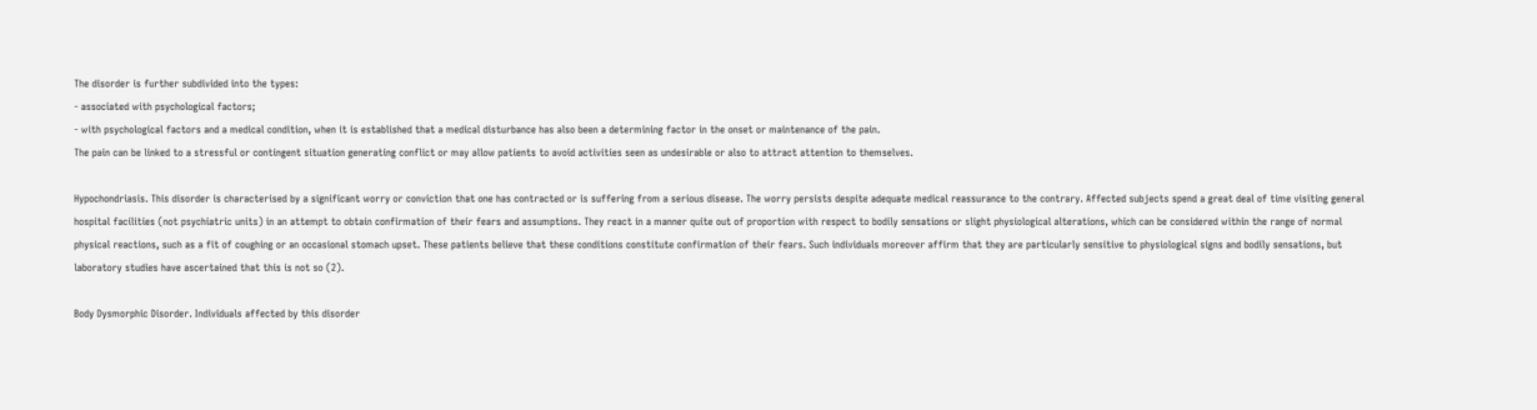The disorder is further subdivided into the types:
- associated with psychological factors;
- with psychological factors and a medical condition, when it is established that a medical disturbance has also been a determining factor in the onset or maintenance of the pain.
The pain can be linked to a stressful or contingent situation generating conflict or may allow patients to avoid activities seen as undesirable or also to attract attention to themselves.

Hypochondriasis. This disorder is characterised by a significant worry or conviction that one has contracted or is suffering from a serious disease. The worry persists despite adequate medical reassurance to the contrary. Affected subjects spend a great deal of time visiting general hospital facilities (not psychiatric units) in an attempt to obtain confirmation of their fears and assumptions. They react in a manner quite out of proportion with respect to bodily sensations or slight physiological alterations, which can be considered within the range of normal physical reactions, such as a fit of coughing or an occasional stomach upset. These patients believe that these conditions constitute confirmation of their fears. Such individuals moreover affirm that they are particularly sensitive to physiological signs and bodily sensations, but laboratory studies have ascertained that this is not so (2).

Body Dysmorphic Disorder. Individuals affected by this disorder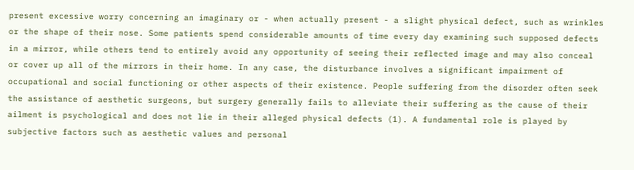present excessive worry concerning an imaginary or - when actually present - a slight physical defect, such as wrinkles or the shape of their nose. Some patients spend considerable amounts of time every day examining such supposed defects in a mirror, while others tend to entirely avoid any opportunity of seeing their reflected image and may also conceal or cover up all of the mirrors in their home. In any case, the disturbance involves a significant impairment of occupational and social functioning or other aspects of their existence. People suffering from the disorder often seek the assistance of aesthetic surgeons, but surgery generally fails to alleviate their suffering as the cause of their ailment is psychological and does not lie in their alleged physical defects (1). A fundamental role is played by subjective factors such as aesthetic values and personal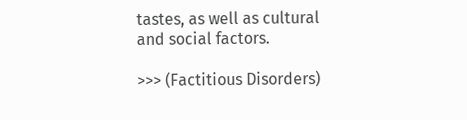tastes, as well as cultural and social factors.

>>> (Factitious Disorders)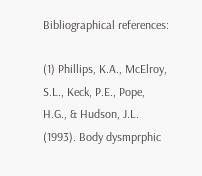Bibliographical references:

(1) Phillips, K.A., McElroy, S.L., Keck, P.E., Pope, H.G., & Hudson, J.L. (1993). Body dysmprphic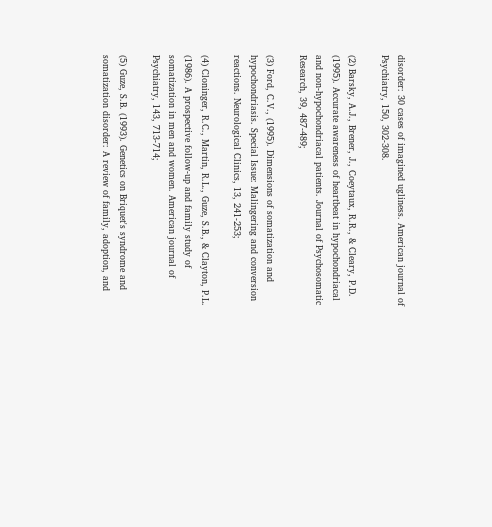disorder: 30 cases of imagined ugliness. American journal of Psychiatry, 150, 302-308.

(2) Barsky, A.J., Brener, J., Coeytaux, R.R., & Cleary, P.D. (1995). Accurate awareness of heartbeat in hypochondriacal and non-hypochondriacal patients. Journal of Psychosomatic Research, 39, 487-489;

(3) Ford, C.V., (1995). Dimensions of somatization and hypochondriasis. Special Issue: Malingering and conversion reactions. Neurological Clinics, 13, 241-253;

(4) Cloninger, R.C., Martin, R.L., Guze, S.B., & Clayton, P.L. (1986). A prospective follow-up and family study of somatization in men and women. American journal of Psychiatry, 143, 713-714;

(5) Guze, S.B. (1993). Genetics on Briquet's syndrome and somatization disorder: A review of family, adoption, and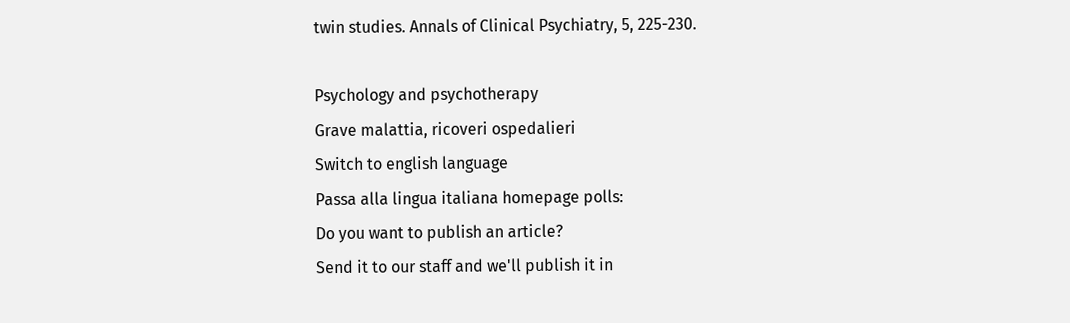twin studies. Annals of Clinical Psychiatry, 5, 225-230.

Psychology and psychotherapy
Grave malattia, ricoveri ospedalieri
Switch to english language
Passa alla lingua italiana homepage polls:
Do you want to publish an article?
Send it to our staff and we'll publish it in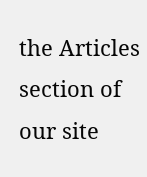the Articles section of our site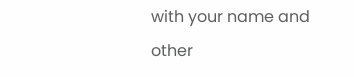with your name and other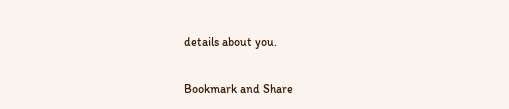details about you.

Bookmark and Share